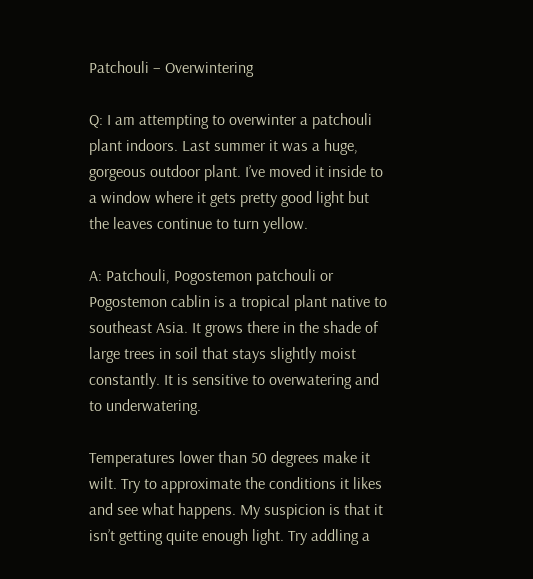Patchouli – Overwintering

Q: I am attempting to overwinter a patchouli plant indoors. Last summer it was a huge, gorgeous outdoor plant. I’ve moved it inside to a window where it gets pretty good light but the leaves continue to turn yellow.

A: Patchouli, Pogostemon patchouli or Pogostemon cablin is a tropical plant native to southeast Asia. It grows there in the shade of large trees in soil that stays slightly moist constantly. It is sensitive to overwatering and to underwatering.

Temperatures lower than 50 degrees make it wilt. Try to approximate the conditions it likes and see what happens. My suspicion is that it isn’t getting quite enough light. Try addling a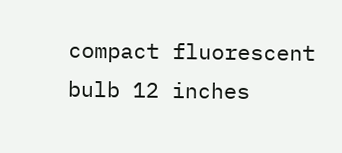compact fluorescent bulb 12 inches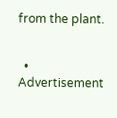from the plant.


  • Advertisement